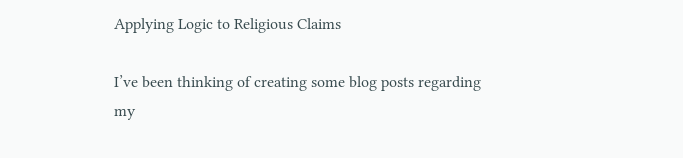Applying Logic to Religious Claims

I’ve been thinking of creating some blog posts regarding my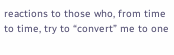reactions to those who, from time to time, try to “convert” me to one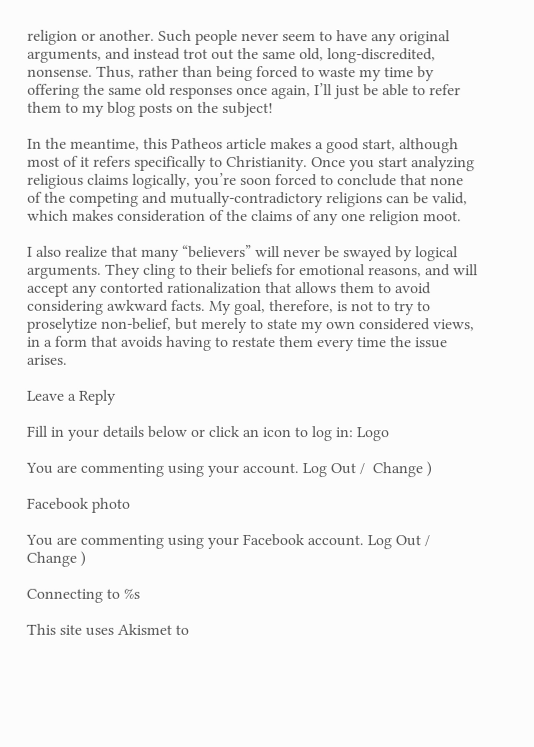religion or another. Such people never seem to have any original arguments, and instead trot out the same old, long-discredited, nonsense. Thus, rather than being forced to waste my time by offering the same old responses once again, I’ll just be able to refer them to my blog posts on the subject!

In the meantime, this Patheos article makes a good start, although most of it refers specifically to Christianity. Once you start analyzing religious claims logically, you’re soon forced to conclude that none of the competing and mutually-contradictory religions can be valid, which makes consideration of the claims of any one religion moot.

I also realize that many “believers” will never be swayed by logical arguments. They cling to their beliefs for emotional reasons, and will accept any contorted rationalization that allows them to avoid considering awkward facts. My goal, therefore, is not to try to proselytize non-belief, but merely to state my own considered views, in a form that avoids having to restate them every time the issue arises.

Leave a Reply

Fill in your details below or click an icon to log in: Logo

You are commenting using your account. Log Out /  Change )

Facebook photo

You are commenting using your Facebook account. Log Out /  Change )

Connecting to %s

This site uses Akismet to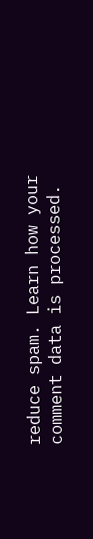reduce spam. Learn how your comment data is processed.